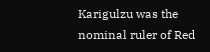Karigulzu was the nominal ruler of Red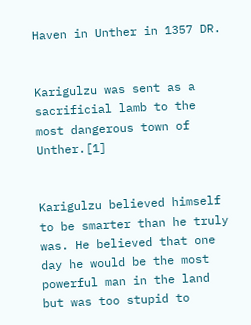Haven in Unther in 1357 DR.


Karigulzu was sent as a sacrificial lamb to the most dangerous town of Unther.[1]


Karigulzu believed himself to be smarter than he truly was. He believed that one day he would be the most powerful man in the land but was too stupid to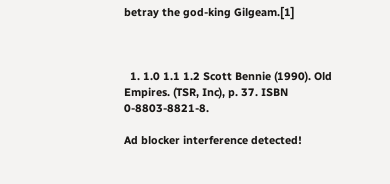betray the god-king Gilgeam.[1]



  1. 1.0 1.1 1.2 Scott Bennie (1990). Old Empires. (TSR, Inc), p. 37. ISBN 0-8803-8821-8.

Ad blocker interference detected!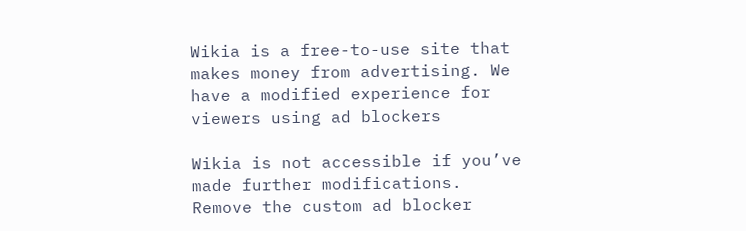Wikia is a free-to-use site that makes money from advertising. We have a modified experience for viewers using ad blockers

Wikia is not accessible if you’ve made further modifications. Remove the custom ad blocker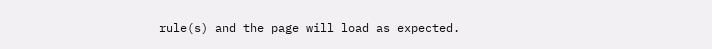rule(s) and the page will load as expected.